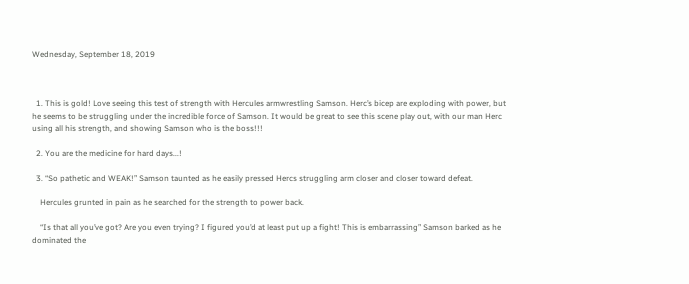Wednesday, September 18, 2019



  1. This is gold! Love seeing this test of strength with Hercules armwrestling Samson. Herc’s bicep are exploding with power, but he seems to be struggling under the incredible force of Samson. It would be great to see this scene play out, with our man Herc using all his strength, and showing Samson who is the boss!!!

  2. You are the medicine for hard days...!

  3. “So pathetic and WEAK!” Samson taunted as he easily pressed Hercs struggling arm closer and closer toward defeat.

    Hercules grunted in pain as he searched for the strength to power back.

    “Is that all you’ve got? Are you even trying? I figured you’d at least put up a fight! This is embarrassing” Samson barked as he dominated the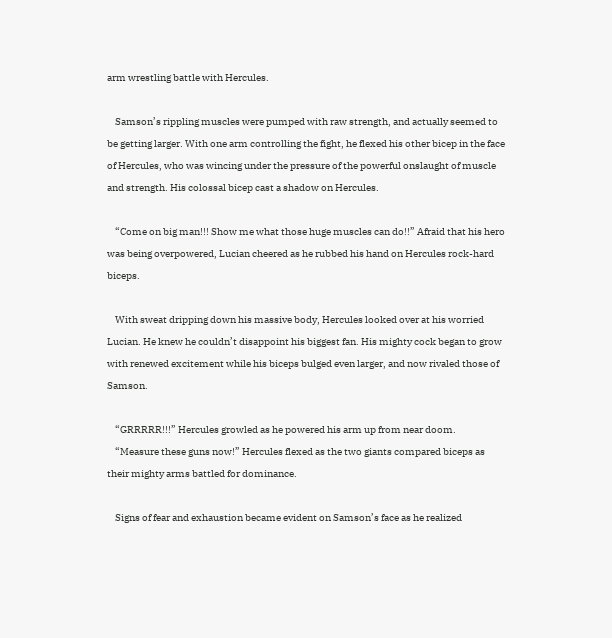arm wrestling battle with Hercules.

    Samson’s rippling muscles were pumped with raw strength, and actually seemed to be getting larger. With one arm controlling the fight, he flexed his other bicep in the face of Hercules, who was wincing under the pressure of the powerful onslaught of muscle and strength. His colossal bicep cast a shadow on Hercules.

    “Come on big man!!! Show me what those huge muscles can do!!” Afraid that his hero was being overpowered, Lucian cheered as he rubbed his hand on Hercules rock-hard biceps.

    With sweat dripping down his massive body, Hercules looked over at his worried Lucian. He knew he couldn’t disappoint his biggest fan. His mighty cock began to grow with renewed excitement while his biceps bulged even larger, and now rivaled those of Samson.

    “GRRRRR!!!” Hercules growled as he powered his arm up from near doom.
    “Measure these guns now!” Hercules flexed as the two giants compared biceps as their mighty arms battled for dominance.

    Signs of fear and exhaustion became evident on Samson’s face as he realized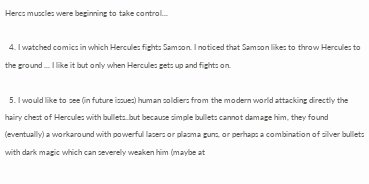Hercs muscles were beginning to take control...

  4. I watched comics in which Hercules fights Samson. I noticed that Samson likes to throw Hercules to the ground ... I like it but only when Hercules gets up and fights on.

  5. I would like to see (in future issues) human soldiers from the modern world attacking directly the hairy chest of Hercules with bullets..but because simple bullets cannot damage him, they found (eventually) a workaround with powerful lasers or plasma guns, or perhaps a combination of silver bullets with dark magic which can severely weaken him (maybe at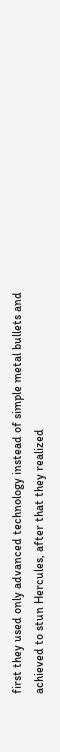first they used only advanced technology instead of simple metal bullets and achieved to stun Hercules, after that they realized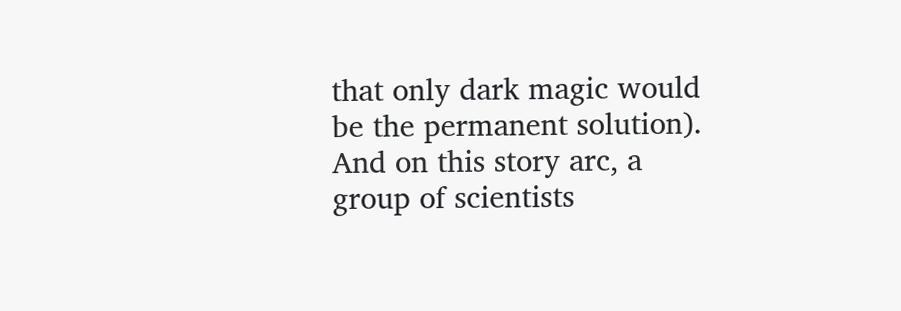that only dark magic would be the permanent solution). And on this story arc, a group of scientists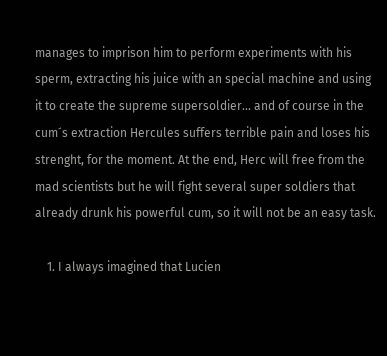manages to imprison him to perform experiments with his sperm, extracting his juice with an special machine and using it to create the supreme supersoldier... and of course in the cum´s extraction Hercules suffers terrible pain and loses his strenght, for the moment. At the end, Herc will free from the mad scientists but he will fight several super soldiers that already drunk his powerful cum, so it will not be an easy task.

    1. I always imagined that Lucien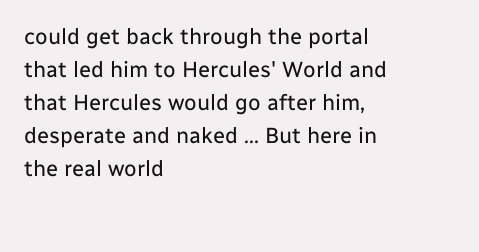could get back through the portal that led him to Hercules' World and that Hercules would go after him, desperate and naked ... But here in the real world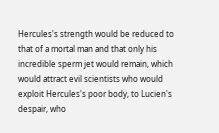Hercules's strength would be reduced to that of a mortal man and that only his incredible sperm jet would remain, which would attract evil scientists who would exploit Hercules's poor body, to Lucien's despair, who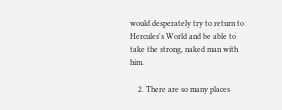would desperately try to return to Hercules's World and be able to take the strong, naked man with him.

    2. There are so many places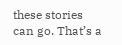these stories can go. That’s a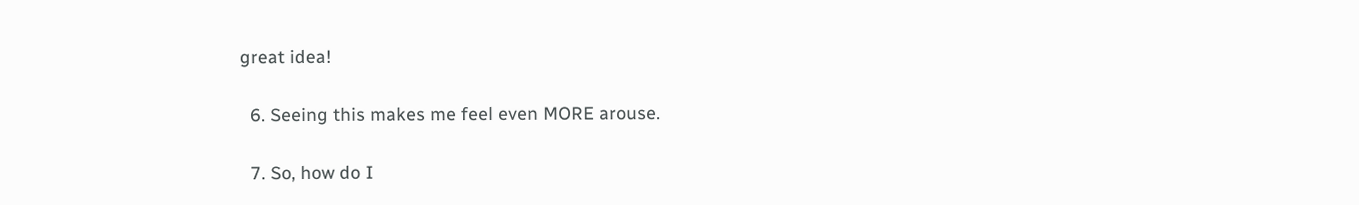great idea!

  6. Seeing this makes me feel even MORE arouse.

  7. So, how do I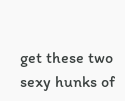get these two sexy hunks of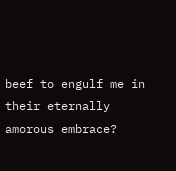beef to engulf me in their eternally amorous embrace?